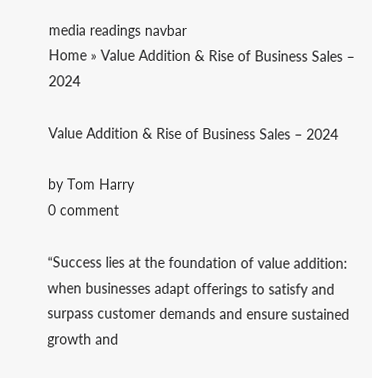media readings navbar
Home » Value Addition & Rise of Business Sales – 2024

Value Addition & Rise of Business Sales – 2024

by Tom Harry
0 comment

“Success lies at the foundation of value addition: when businesses adapt offerings to satisfy and surpass customer demands and ensure sustained growth and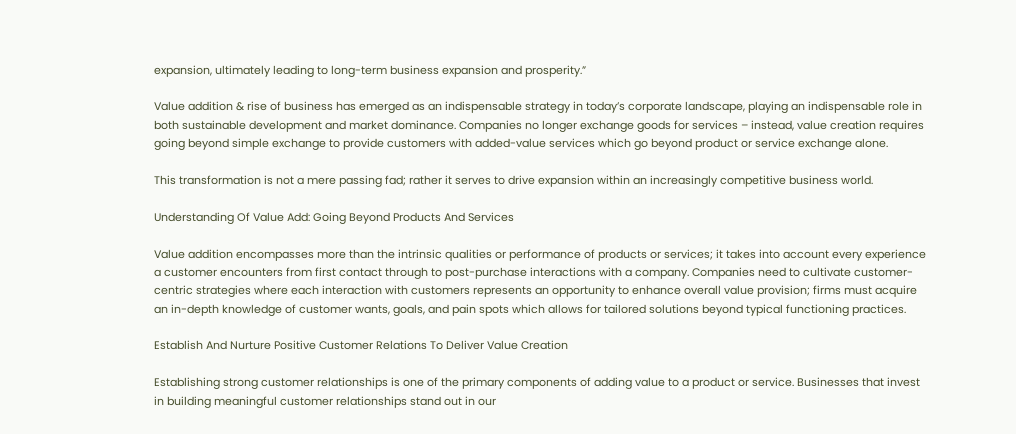expansion, ultimately leading to long-term business expansion and prosperity.”

Value addition & rise of business has emerged as an indispensable strategy in today’s corporate landscape, playing an indispensable role in both sustainable development and market dominance. Companies no longer exchange goods for services – instead, value creation requires going beyond simple exchange to provide customers with added-value services which go beyond product or service exchange alone.

This transformation is not a mere passing fad; rather it serves to drive expansion within an increasingly competitive business world.

Understanding Of Value Add: Going Beyond Products And Services

Value addition encompasses more than the intrinsic qualities or performance of products or services; it takes into account every experience a customer encounters from first contact through to post-purchase interactions with a company. Companies need to cultivate customer-centric strategies where each interaction with customers represents an opportunity to enhance overall value provision; firms must acquire an in-depth knowledge of customer wants, goals, and pain spots which allows for tailored solutions beyond typical functioning practices.

Establish And Nurture Positive Customer Relations To Deliver Value Creation

Establishing strong customer relationships is one of the primary components of adding value to a product or service. Businesses that invest in building meaningful customer relationships stand out in our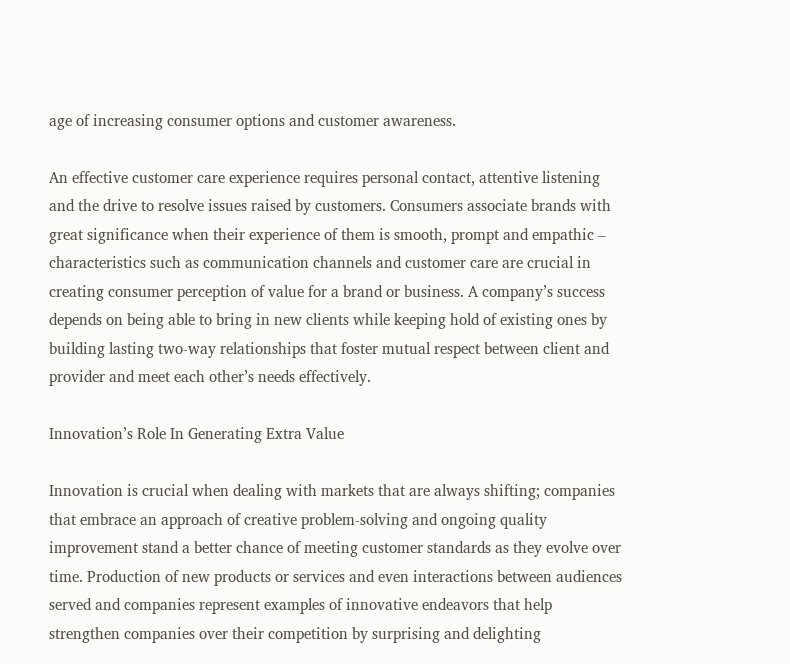age of increasing consumer options and customer awareness.

An effective customer care experience requires personal contact, attentive listening and the drive to resolve issues raised by customers. Consumers associate brands with great significance when their experience of them is smooth, prompt and empathic – characteristics such as communication channels and customer care are crucial in creating consumer perception of value for a brand or business. A company’s success depends on being able to bring in new clients while keeping hold of existing ones by building lasting two-way relationships that foster mutual respect between client and provider and meet each other’s needs effectively.

Innovation’s Role In Generating Extra Value

Innovation is crucial when dealing with markets that are always shifting; companies that embrace an approach of creative problem-solving and ongoing quality improvement stand a better chance of meeting customer standards as they evolve over time. Production of new products or services and even interactions between audiences served and companies represent examples of innovative endeavors that help strengthen companies over their competition by surprising and delighting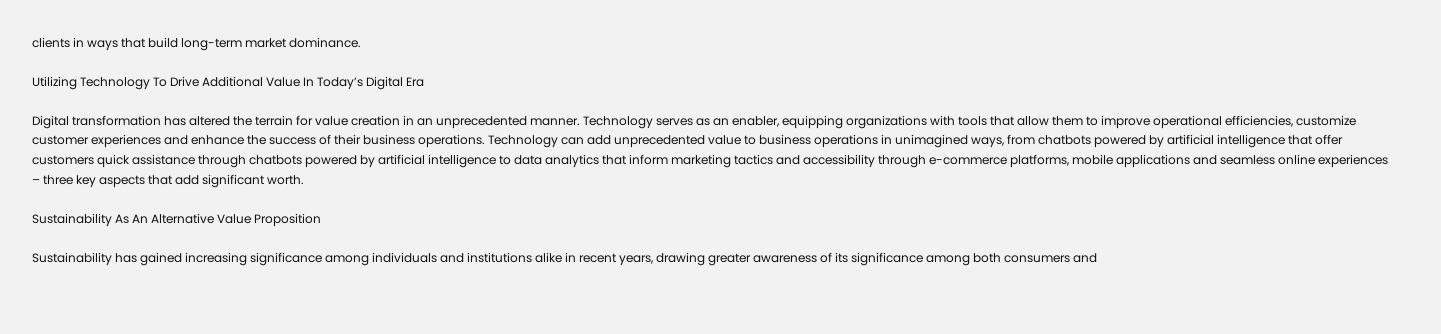clients in ways that build long-term market dominance.

Utilizing Technology To Drive Additional Value In Today’s Digital Era

Digital transformation has altered the terrain for value creation in an unprecedented manner. Technology serves as an enabler, equipping organizations with tools that allow them to improve operational efficiencies, customize customer experiences and enhance the success of their business operations. Technology can add unprecedented value to business operations in unimagined ways, from chatbots powered by artificial intelligence that offer customers quick assistance through chatbots powered by artificial intelligence to data analytics that inform marketing tactics and accessibility through e-commerce platforms, mobile applications and seamless online experiences – three key aspects that add significant worth.

Sustainability As An Alternative Value Proposition

Sustainability has gained increasing significance among individuals and institutions alike in recent years, drawing greater awareness of its significance among both consumers and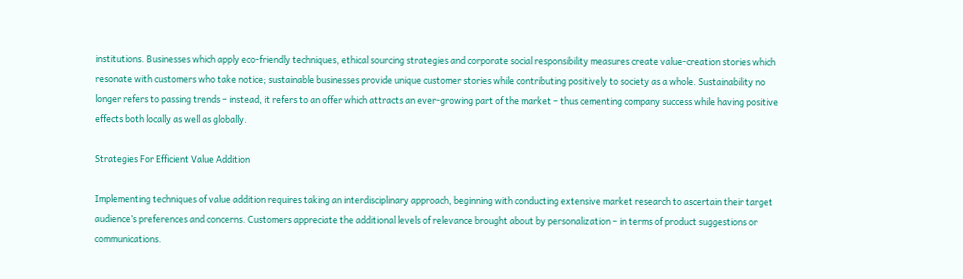institutions. Businesses which apply eco-friendly techniques, ethical sourcing strategies and corporate social responsibility measures create value-creation stories which resonate with customers who take notice; sustainable businesses provide unique customer stories while contributing positively to society as a whole. Sustainability no longer refers to passing trends – instead, it refers to an offer which attracts an ever-growing part of the market – thus cementing company success while having positive effects both locally as well as globally.

Strategies For Efficient Value Addition

Implementing techniques of value addition requires taking an interdisciplinary approach, beginning with conducting extensive market research to ascertain their target audience’s preferences and concerns. Customers appreciate the additional levels of relevance brought about by personalization – in terms of product suggestions or communications.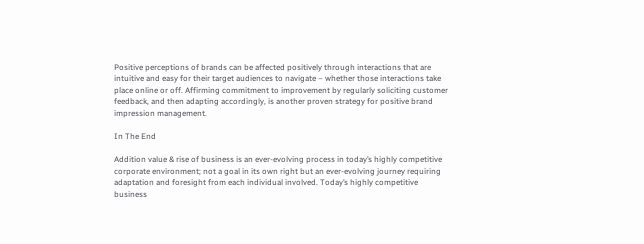Positive perceptions of brands can be affected positively through interactions that are intuitive and easy for their target audiences to navigate – whether those interactions take place online or off. Affirming commitment to improvement by regularly soliciting customer feedback, and then adapting accordingly, is another proven strategy for positive brand impression management.

In The End

Addition value & rise of business is an ever-evolving process in today’s highly competitive corporate environment; not a goal in its own right but an ever-evolving journey requiring adaptation and foresight from each individual involved. Today’s highly competitive business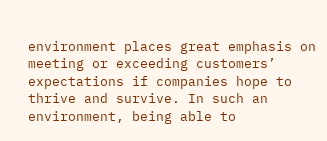environment places great emphasis on meeting or exceeding customers’ expectations if companies hope to thrive and survive. In such an environment, being able to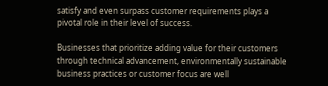satisfy and even surpass customer requirements plays a pivotal role in their level of success.

Businesses that prioritize adding value for their customers through technical advancement, environmentally sustainable business practices or customer focus are well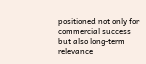positioned not only for commercial success but also long-term relevance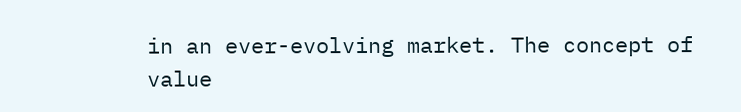in an ever-evolving market. The concept of value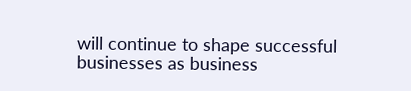will continue to shape successful businesses as business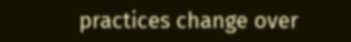practices change over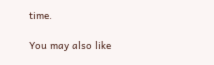time.

You may also like